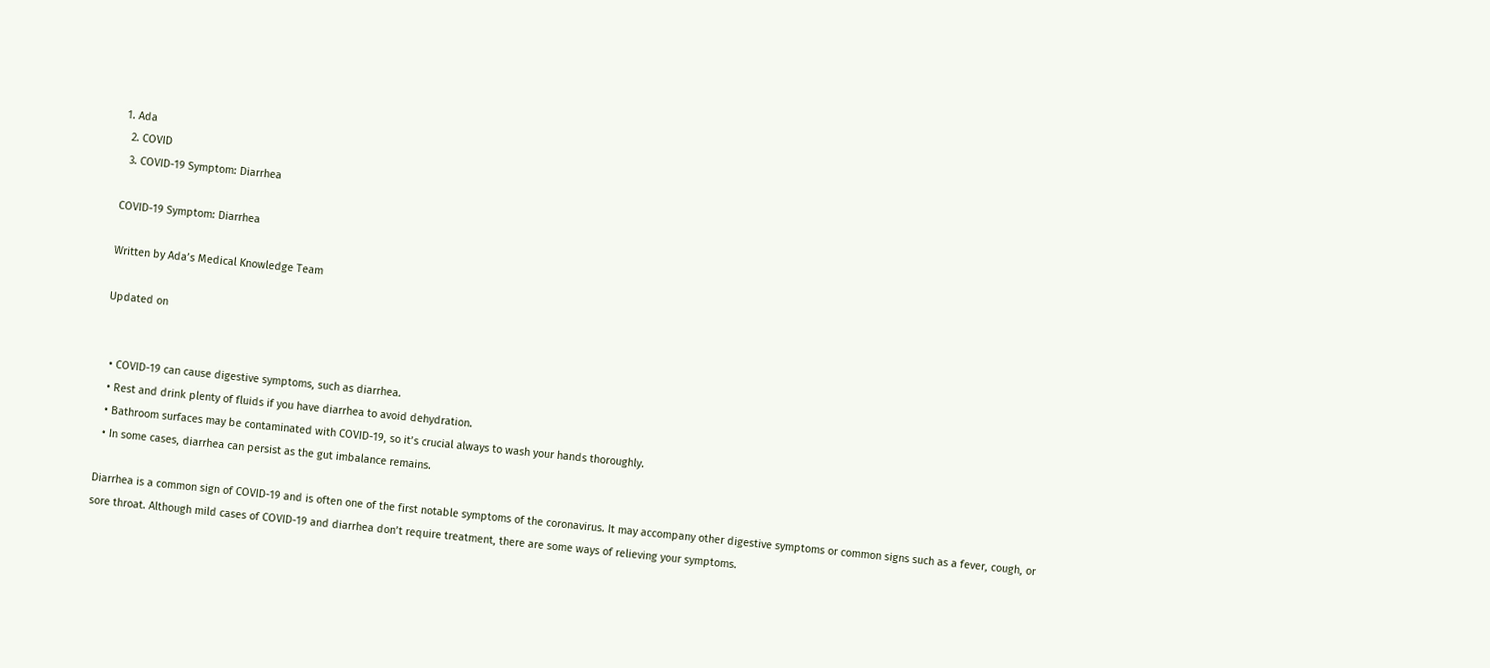1. Ada
  2. COVID
  3. COVID-19 Symptom: Diarrhea

COVID-19 Symptom: Diarrhea

Written by Ada’s Medical Knowledge Team

Updated on


  • COVID-19 can cause digestive symptoms, such as diarrhea.
  • Rest and drink plenty of fluids if you have diarrhea to avoid dehydration.
  • Bathroom surfaces may be contaminated with COVID-19, so it’s crucial always to wash your hands thoroughly.
  • In some cases, diarrhea can persist as the gut imbalance remains.

Diarrhea is a common sign of COVID-19 and is often one of the first notable symptoms of the coronavirus. It may accompany other digestive symptoms or common signs such as a fever, cough, or sore throat. Although mild cases of COVID-19 and diarrhea don’t require treatment, there are some ways of relieving your symptoms.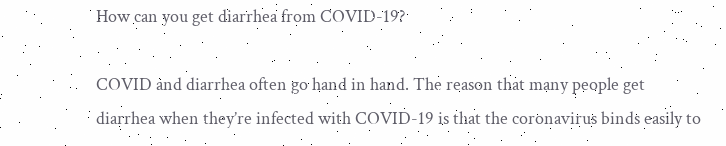How can you get diarrhea from COVID-19?

COVID and diarrhea often go hand in hand. The reason that many people get diarrhea when they’re infected with COVID-19 is that the coronavirus binds easily to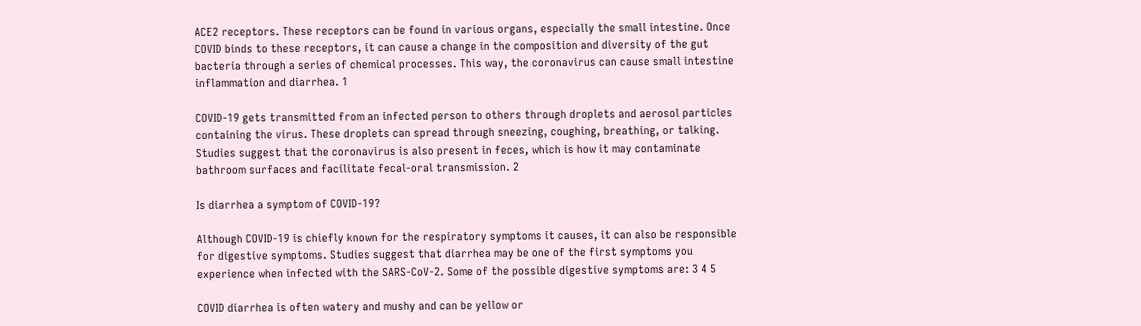ACE2 receptors. These receptors can be found in various organs, especially the small intestine. Once COVID binds to these receptors, it can cause a change in the composition and diversity of the gut bacteria through a series of chemical processes. This way, the coronavirus can cause small intestine inflammation and diarrhea. 1

COVID-19 gets transmitted from an infected person to others through droplets and aerosol particles containing the virus. These droplets can spread through sneezing, coughing, breathing, or talking. Studies suggest that the coronavirus is also present in feces, which is how it may contaminate bathroom surfaces and facilitate fecal-oral transmission. 2

Is diarrhea a symptom of COVID-19?

Although COVID-19 is chiefly known for the respiratory symptoms it causes, it can also be responsible for digestive symptoms. Studies suggest that diarrhea may be one of the first symptoms you experience when infected with the SARS-CoV-2. Some of the possible digestive symptoms are: 3 4 5

COVID diarrhea is often watery and mushy and can be yellow or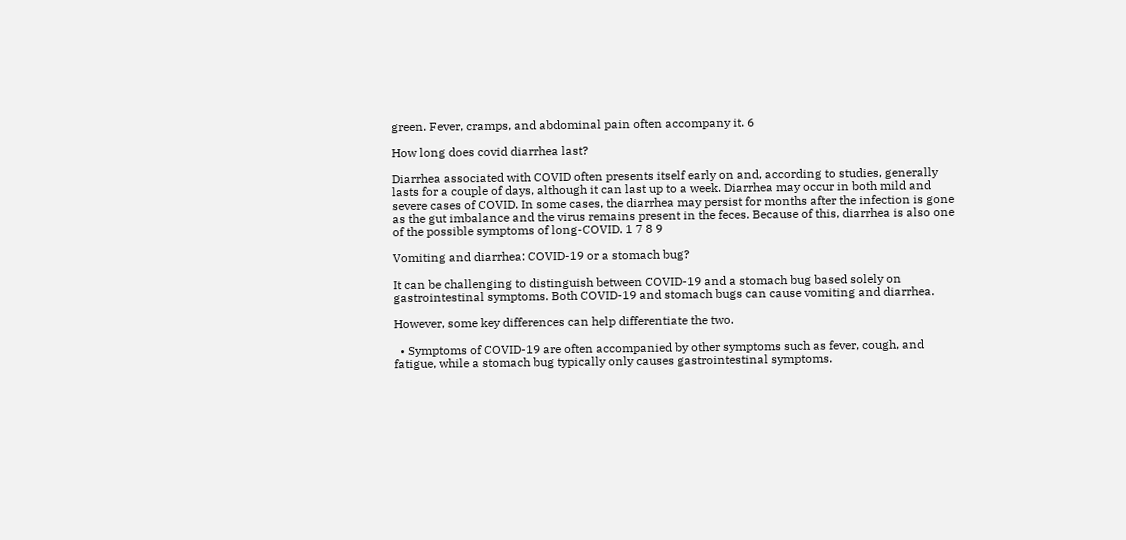green. Fever, cramps, and abdominal pain often accompany it. 6

How long does covid diarrhea last?

Diarrhea associated with COVID often presents itself early on and, according to studies, generally lasts for a couple of days, although it can last up to a week. Diarrhea may occur in both mild and severe cases of COVID. In some cases, the diarrhea may persist for months after the infection is gone as the gut imbalance and the virus remains present in the feces. Because of this, diarrhea is also one of the possible symptoms of long-COVID. 1 7 8 9

Vomiting and diarrhea: COVID-19 or a stomach bug?

It can be challenging to distinguish between COVID-19 and a stomach bug based solely on gastrointestinal symptoms. Both COVID-19 and stomach bugs can cause vomiting and diarrhea.

However, some key differences can help differentiate the two.

  • Symptoms of COVID-19 are often accompanied by other symptoms such as fever, cough, and fatigue, while a stomach bug typically only causes gastrointestinal symptoms.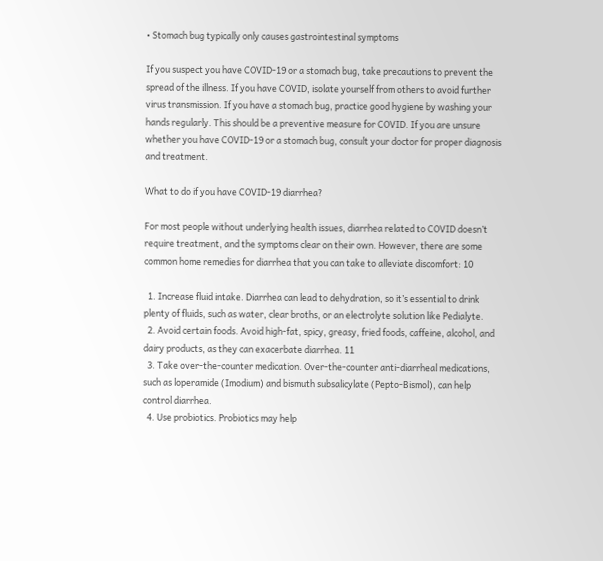• Stomach bug typically only causes gastrointestinal symptoms

If you suspect you have COVID-19 or a stomach bug, take precautions to prevent the spread of the illness. If you have COVID, isolate yourself from others to avoid further virus transmission. If you have a stomach bug, practice good hygiene by washing your hands regularly. This should be a preventive measure for COVID. If you are unsure whether you have COVID-19 or a stomach bug, consult your doctor for proper diagnosis and treatment.

What to do if you have COVID-19 diarrhea?

For most people without underlying health issues, diarrhea related to COVID doesn’t require treatment, and the symptoms clear on their own. However, there are some common home remedies for diarrhea that you can take to alleviate discomfort: 10

  1. Increase fluid intake. Diarrhea can lead to dehydration, so it’s essential to drink plenty of fluids, such as water, clear broths, or an electrolyte solution like Pedialyte.
  2. Avoid certain foods. Avoid high-fat, spicy, greasy, fried foods, caffeine, alcohol, and dairy products, as they can exacerbate diarrhea. 11
  3. Take over-the-counter medication. Over-the-counter anti-diarrheal medications, such as loperamide (Imodium) and bismuth subsalicylate (Pepto-Bismol), can help control diarrhea.
  4. Use probiotics. Probiotics may help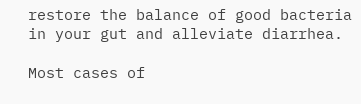restore the balance of good bacteria in your gut and alleviate diarrhea.

Most cases of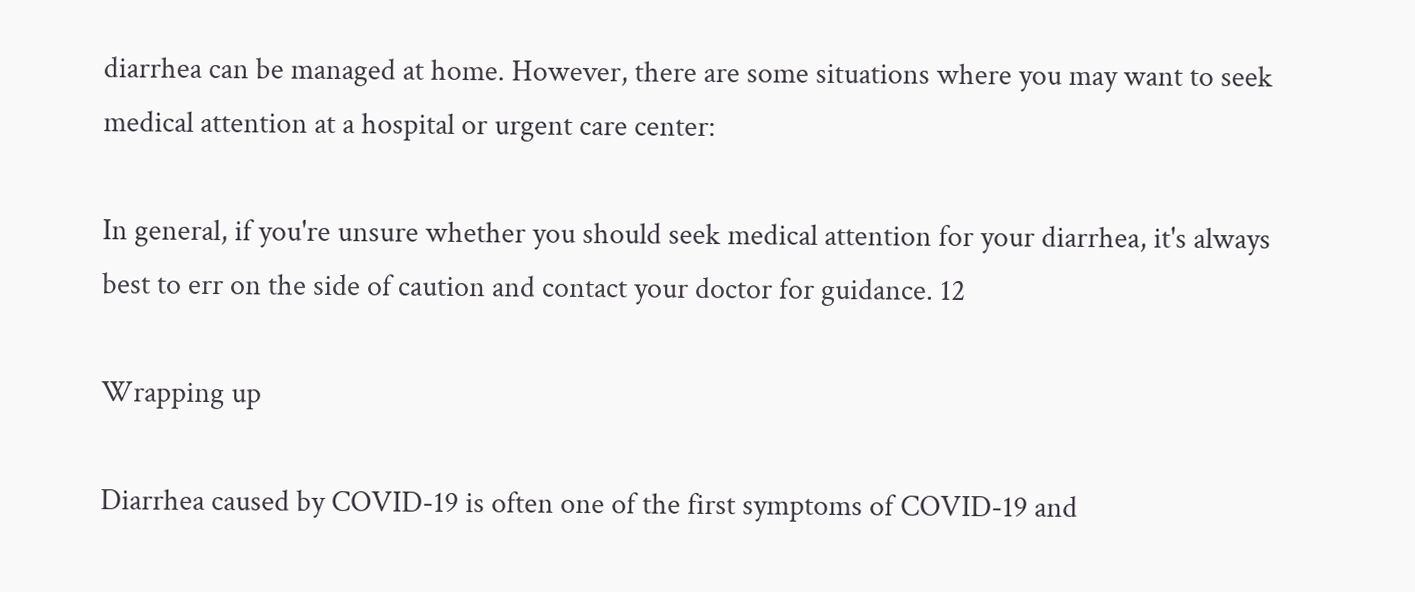diarrhea can be managed at home. However, there are some situations where you may want to seek medical attention at a hospital or urgent care center:

In general, if you're unsure whether you should seek medical attention for your diarrhea, it's always best to err on the side of caution and contact your doctor for guidance. 12

Wrapping up

Diarrhea caused by COVID-19 is often one of the first symptoms of COVID-19 and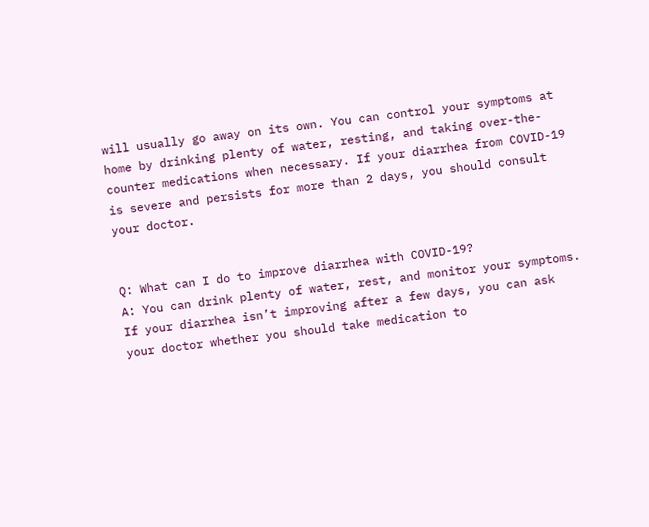will usually go away on its own. You can control your symptoms at home by drinking plenty of water, resting, and taking over-the-counter medications when necessary. If your diarrhea from COVID-19 is severe and persists for more than 2 days, you should consult your doctor.


Q: What can I do to improve diarrhea with COVID-19?
A: You can drink plenty of water, rest, and monitor your symptoms. If your diarrhea isn’t improving after a few days, you can ask your doctor whether you should take medication to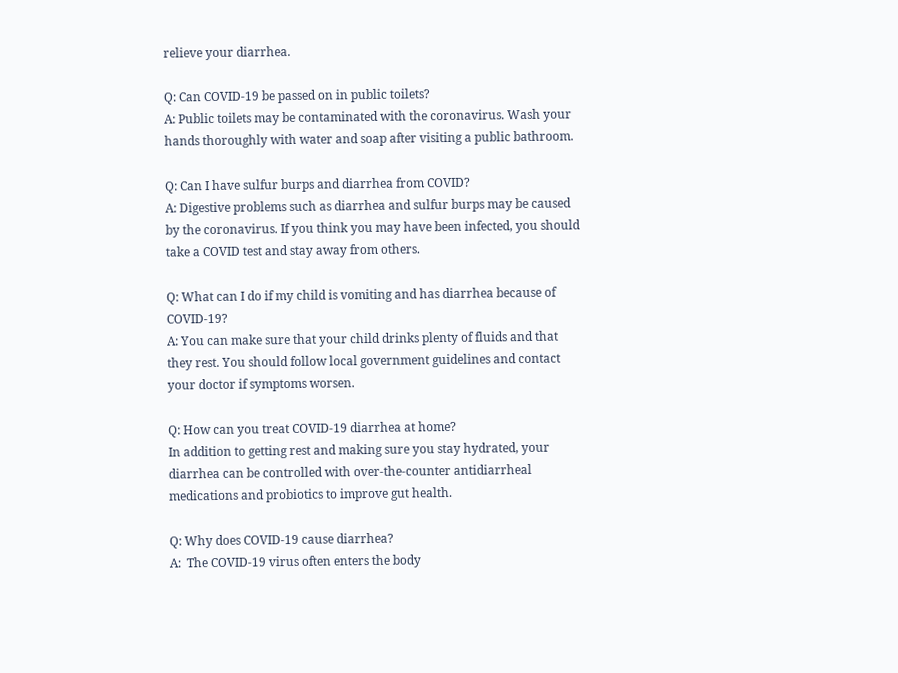relieve your diarrhea.

Q: Can COVID-19 be passed on in public toilets?
A: Public toilets may be contaminated with the coronavirus. Wash your hands thoroughly with water and soap after visiting a public bathroom.

Q: Can I have sulfur burps and diarrhea from COVID?
A: Digestive problems such as diarrhea and sulfur burps may be caused by the coronavirus. If you think you may have been infected, you should take a COVID test and stay away from others.

Q: What can I do if my child is vomiting and has diarrhea because of COVID-19?
A: You can make sure that your child drinks plenty of fluids and that they rest. You should follow local government guidelines and contact your doctor if symptoms worsen.

Q: How can you treat COVID-19 diarrhea at home?
In addition to getting rest and making sure you stay hydrated, your diarrhea can be controlled with over-the-counter antidiarrheal medications and probiotics to improve gut health.

Q: Why does COVID-19 cause diarrhea?
A:  The COVID-19 virus often enters the body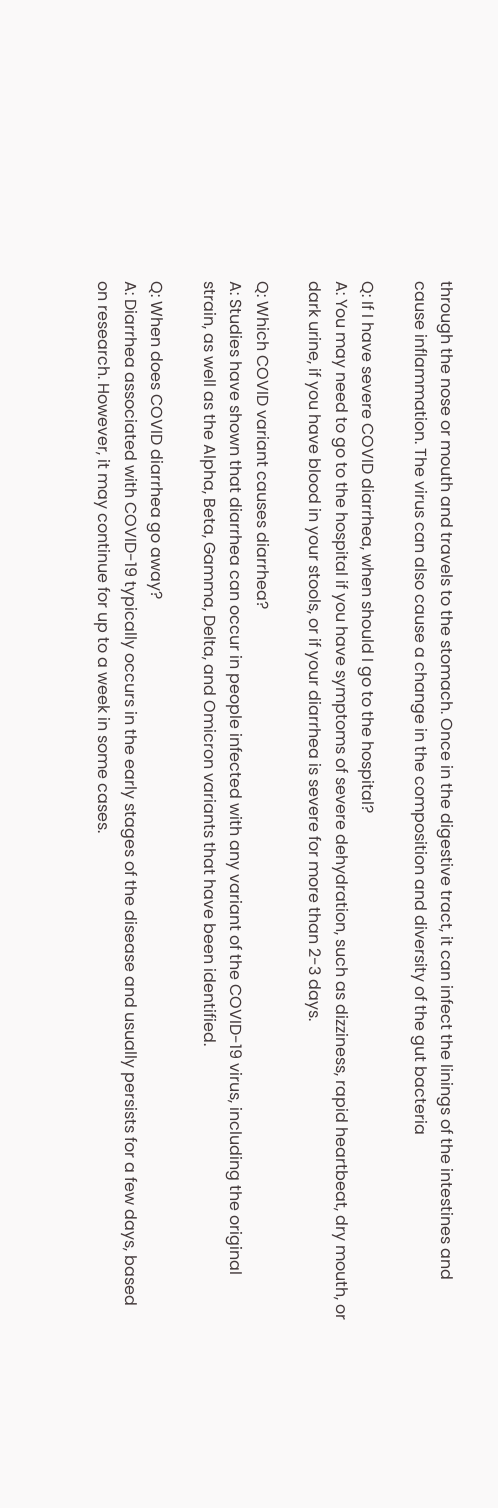through the nose or mouth and travels to the stomach. Once in the digestive tract, it can infect the linings of the intestines and cause inflammation. The virus can also cause a change in the composition and diversity of the gut bacteria

Q: If I have severe COVID diarrhea, when should I go to the hospital?
A: You may need to go to the hospital if you have symptoms of severe dehydration, such as dizziness, rapid heartbeat, dry mouth, or dark urine, if you have blood in your stools, or if your diarrhea is severe for more than 2-3 days.

Q: Which COVID variant causes diarrhea?
A: Studies have shown that diarrhea can occur in people infected with any variant of the COVID-19 virus, including the original strain, as well as the Alpha, Beta, Gamma, Delta, and Omicron variants that have been identified.

Q: When does COVID diarrhea go away?
A: Diarrhea associated with COVID-19 typically occurs in the early stages of the disease and usually persists for a few days, based on research. However, it may continue for up to a week in some cases.